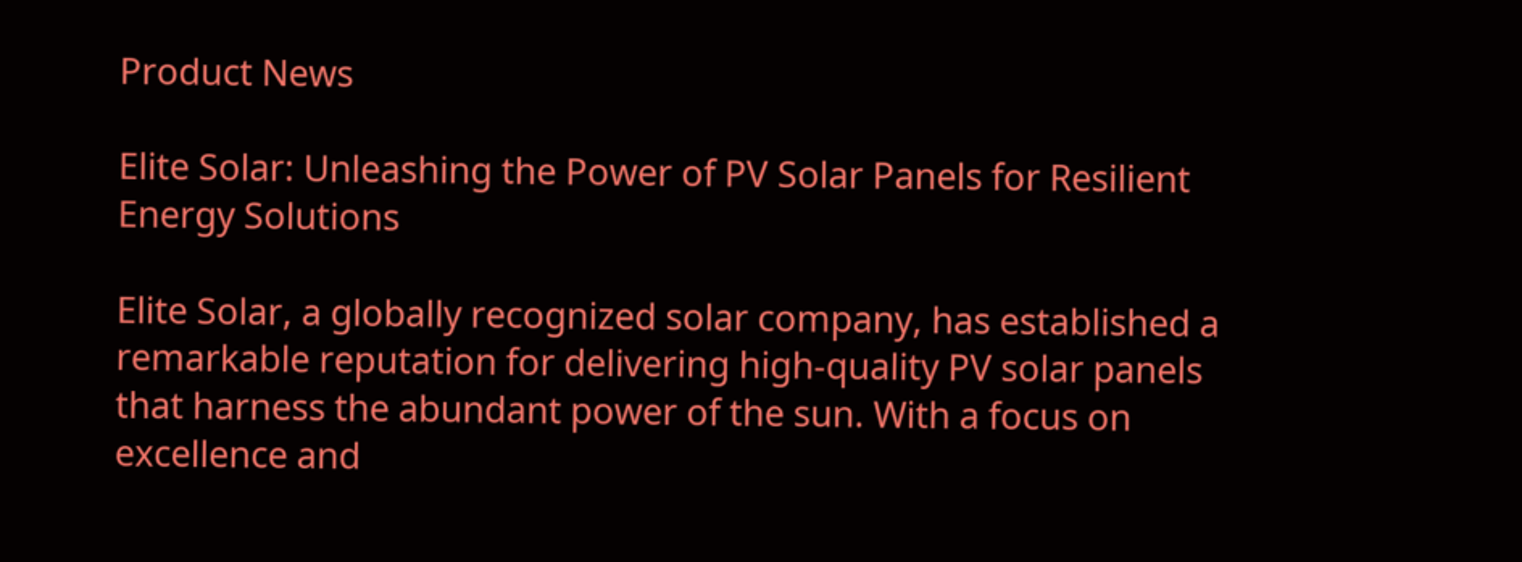Product News

Elite Solar: Unleashing the Power of PV Solar Panels for Resilient Energy Solutions

Elite Solar, a globally recognized solar company, has established a remarkable reputation for delivering high-quality PV solar panels that harness the abundant power of the sun. With a focus on excellence and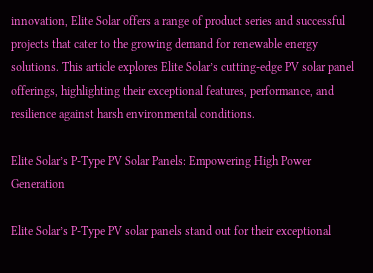innovation, Elite Solar offers a range of product series and successful projects that cater to the growing demand for renewable energy solutions. This article explores Elite Solar’s cutting-edge PV solar panel offerings, highlighting their exceptional features, performance, and resilience against harsh environmental conditions.

Elite Solar’s P-Type PV Solar Panels: Empowering High Power Generation

Elite Solar’s P-Type PV solar panels stand out for their exceptional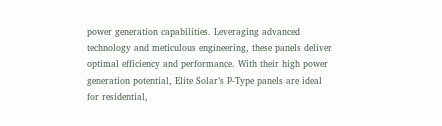power generation capabilities. Leveraging advanced technology and meticulous engineering, these panels deliver optimal efficiency and performance. With their high power generation potential, Elite Solar’s P-Type panels are ideal for residential,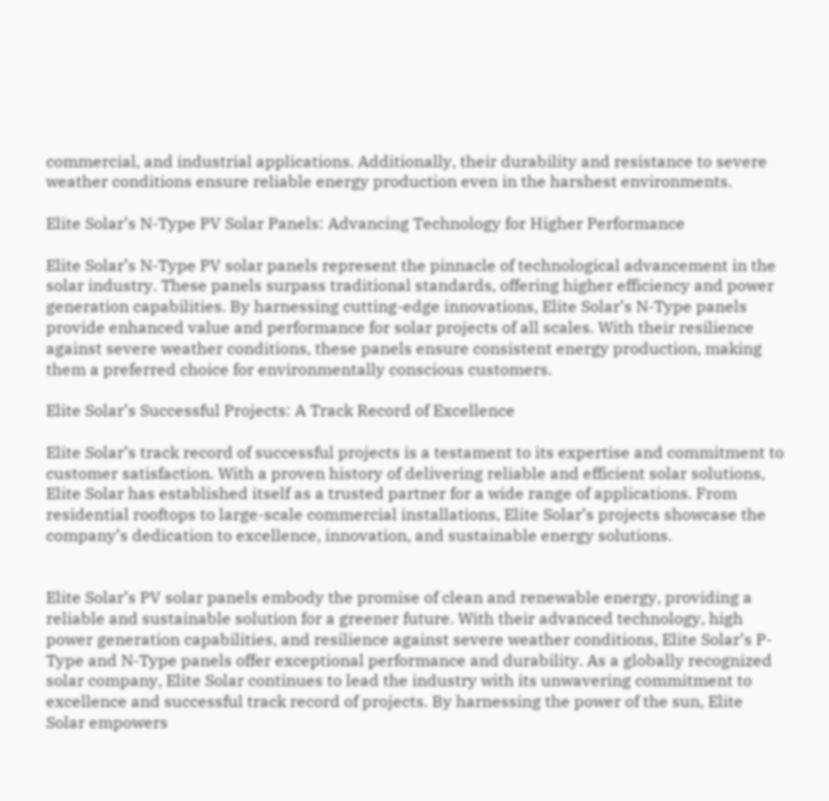commercial, and industrial applications. Additionally, their durability and resistance to severe weather conditions ensure reliable energy production even in the harshest environments.

Elite Solar’s N-Type PV Solar Panels: Advancing Technology for Higher Performance

Elite Solar’s N-Type PV solar panels represent the pinnacle of technological advancement in the solar industry. These panels surpass traditional standards, offering higher efficiency and power generation capabilities. By harnessing cutting-edge innovations, Elite Solar’s N-Type panels provide enhanced value and performance for solar projects of all scales. With their resilience against severe weather conditions, these panels ensure consistent energy production, making them a preferred choice for environmentally conscious customers.

Elite Solar’s Successful Projects: A Track Record of Excellence

Elite Solar’s track record of successful projects is a testament to its expertise and commitment to customer satisfaction. With a proven history of delivering reliable and efficient solar solutions, Elite Solar has established itself as a trusted partner for a wide range of applications. From residential rooftops to large-scale commercial installations, Elite Solar’s projects showcase the company’s dedication to excellence, innovation, and sustainable energy solutions.


Elite Solar’s PV solar panels embody the promise of clean and renewable energy, providing a reliable and sustainable solution for a greener future. With their advanced technology, high power generation capabilities, and resilience against severe weather conditions, Elite Solar’s P-Type and N-Type panels offer exceptional performance and durability. As a globally recognized solar company, Elite Solar continues to lead the industry with its unwavering commitment to excellence and successful track record of projects. By harnessing the power of the sun, Elite Solar empowers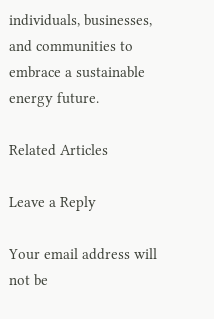individuals, businesses, and communities to embrace a sustainable energy future.

Related Articles

Leave a Reply

Your email address will not be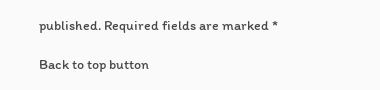published. Required fields are marked *

Back to top button